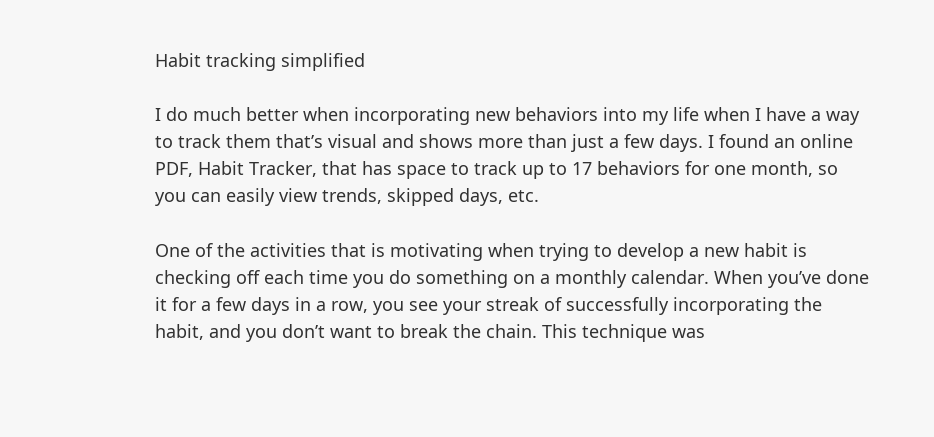Habit tracking simplified

I do much better when incorporating new behaviors into my life when I have a way to track them that’s visual and shows more than just a few days. I found an online PDF, Habit Tracker, that has space to track up to 17 behaviors for one month, so you can easily view trends, skipped days, etc.

One of the activities that is motivating when trying to develop a new habit is checking off each time you do something on a monthly calendar. When you’ve done it for a few days in a row, you see your streak of successfully incorporating the habit, and you don’t want to break the chain. This technique was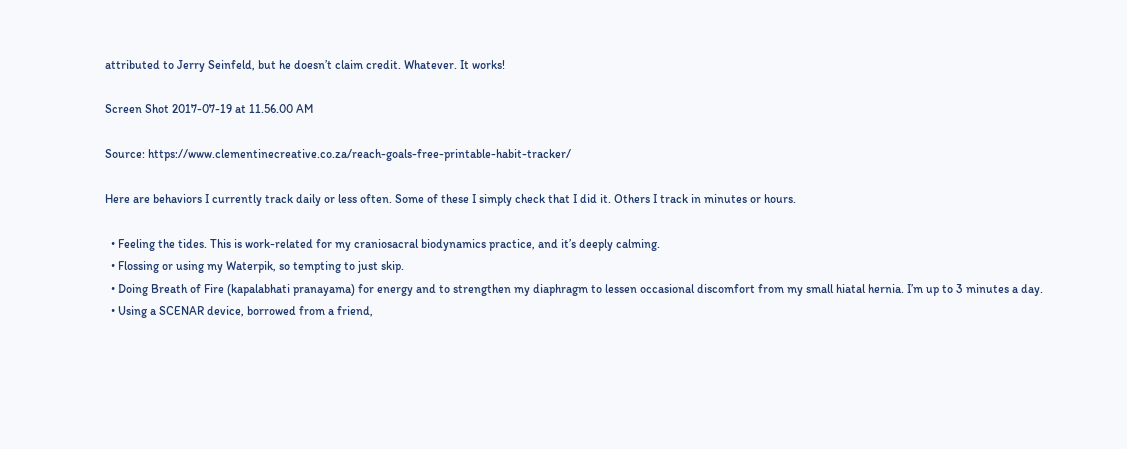attributed to Jerry Seinfeld, but he doesn’t claim credit. Whatever. It works!

Screen Shot 2017-07-19 at 11.56.00 AM

Source: https://www.clementinecreative.co.za/reach-goals-free-printable-habit-tracker/

Here are behaviors I currently track daily or less often. Some of these I simply check that I did it. Others I track in minutes or hours.

  • Feeling the tides. This is work-related for my craniosacral biodynamics practice, and it’s deeply calming.
  • Flossing or using my Waterpik, so tempting to just skip.
  • Doing Breath of Fire (kapalabhati pranayama) for energy and to strengthen my diaphragm to lessen occasional discomfort from my small hiatal hernia. I’m up to 3 minutes a day.
  • Using a SCENAR device, borrowed from a friend,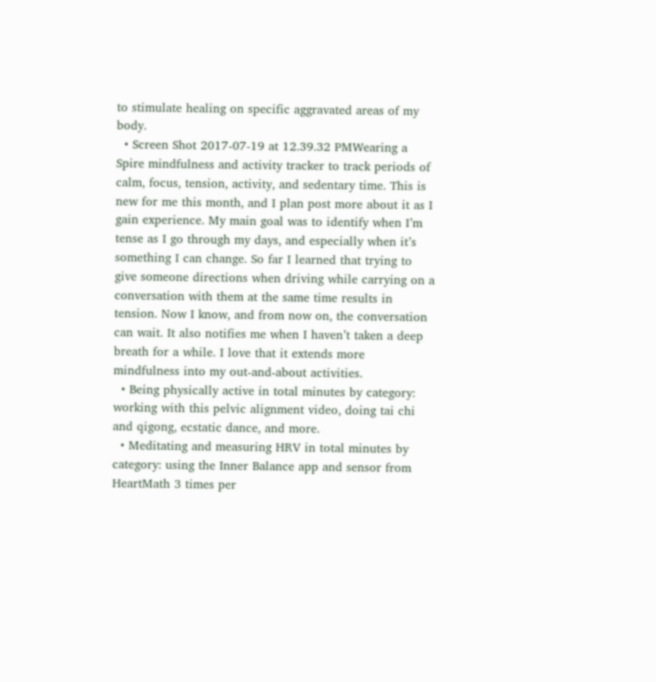to stimulate healing on specific aggravated areas of my body.
  • Screen Shot 2017-07-19 at 12.39.32 PMWearing a Spire mindfulness and activity tracker to track periods of calm, focus, tension, activity, and sedentary time. This is new for me this month, and I plan post more about it as I gain experience. My main goal was to identify when I’m tense as I go through my days, and especially when it’s something I can change. So far I learned that trying to give someone directions when driving while carrying on a conversation with them at the same time results in tension. Now I know, and from now on, the conversation can wait. It also notifies me when I haven’t taken a deep breath for a while. I love that it extends more mindfulness into my out-and-about activities.
  • Being physically active in total minutes by category: working with this pelvic alignment video, doing tai chi and qigong, ecstatic dance, and more.
  • Meditating and measuring HRV in total minutes by category: using the Inner Balance app and sensor from HeartMath 3 times per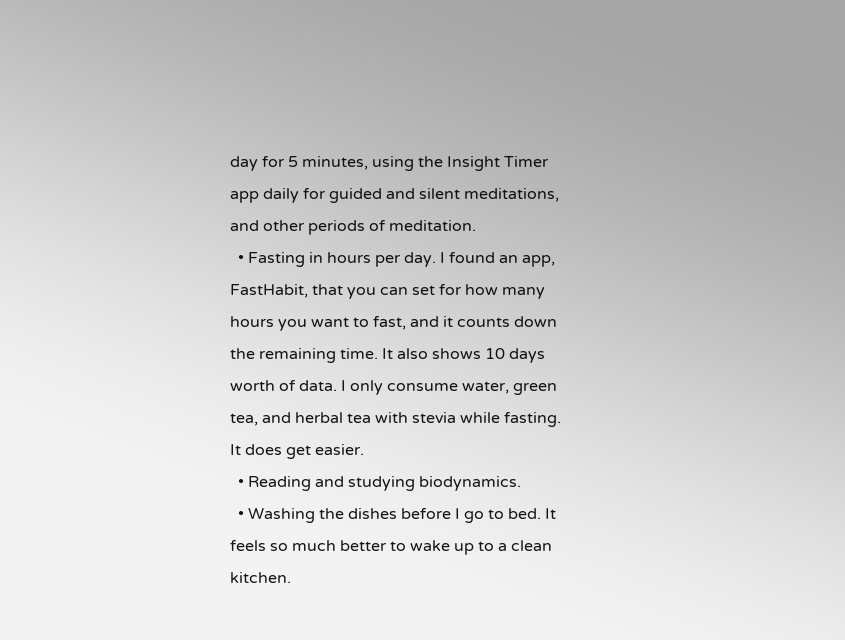day for 5 minutes, using the Insight Timer app daily for guided and silent meditations, and other periods of meditation.
  • Fasting in hours per day. I found an app, FastHabit, that you can set for how many hours you want to fast, and it counts down the remaining time. It also shows 10 days worth of data. I only consume water, green tea, and herbal tea with stevia while fasting. It does get easier.
  • Reading and studying biodynamics.
  • Washing the dishes before I go to bed. It feels so much better to wake up to a clean kitchen.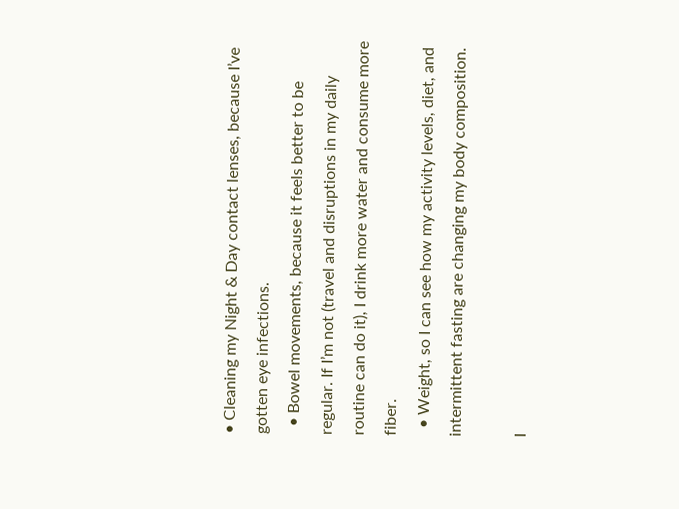• Cleaning my Night & Day contact lenses, because I’ve gotten eye infections.
  • Bowel movements, because it feels better to be regular. If I’m not (travel and disruptions in my daily routine can do it), I drink more water and consume more fiber.
  • Weight, so I can see how my activity levels, diet, and intermittent fasting are changing my body composition.

I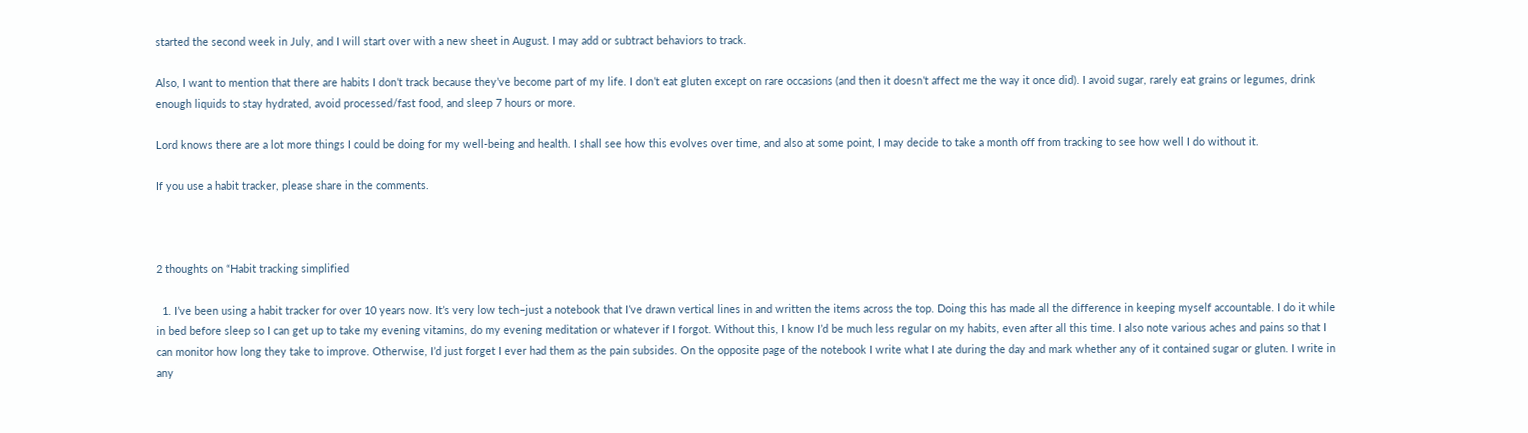started the second week in July, and I will start over with a new sheet in August. I may add or subtract behaviors to track.

Also, I want to mention that there are habits I don’t track because they’ve become part of my life. I don’t eat gluten except on rare occasions (and then it doesn’t affect me the way it once did). I avoid sugar, rarely eat grains or legumes, drink enough liquids to stay hydrated, avoid processed/fast food, and sleep 7 hours or more.

Lord knows there are a lot more things I could be doing for my well-being and health. I shall see how this evolves over time, and also at some point, I may decide to take a month off from tracking to see how well I do without it.

If you use a habit tracker, please share in the comments.



2 thoughts on “Habit tracking simplified

  1. I’ve been using a habit tracker for over 10 years now. It’s very low tech–just a notebook that I’ve drawn vertical lines in and written the items across the top. Doing this has made all the difference in keeping myself accountable. I do it while in bed before sleep so I can get up to take my evening vitamins, do my evening meditation or whatever if I forgot. Without this, I know I’d be much less regular on my habits, even after all this time. I also note various aches and pains so that I can monitor how long they take to improve. Otherwise, I’d just forget I ever had them as the pain subsides. On the opposite page of the notebook I write what I ate during the day and mark whether any of it contained sugar or gluten. I write in any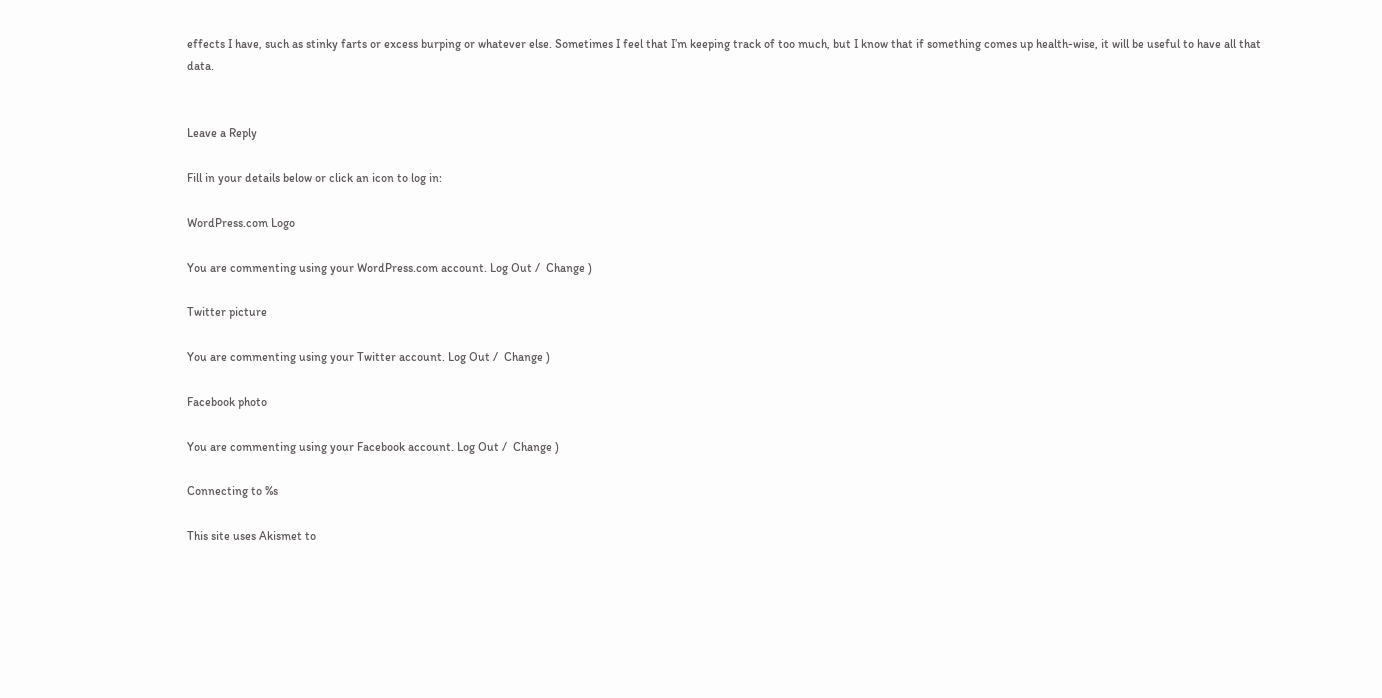effects I have, such as stinky farts or excess burping or whatever else. Sometimes I feel that I’m keeping track of too much, but I know that if something comes up health-wise, it will be useful to have all that data.


Leave a Reply

Fill in your details below or click an icon to log in:

WordPress.com Logo

You are commenting using your WordPress.com account. Log Out /  Change )

Twitter picture

You are commenting using your Twitter account. Log Out /  Change )

Facebook photo

You are commenting using your Facebook account. Log Out /  Change )

Connecting to %s

This site uses Akismet to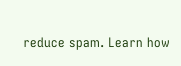reduce spam. Learn how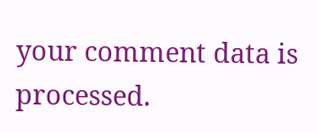your comment data is processed.